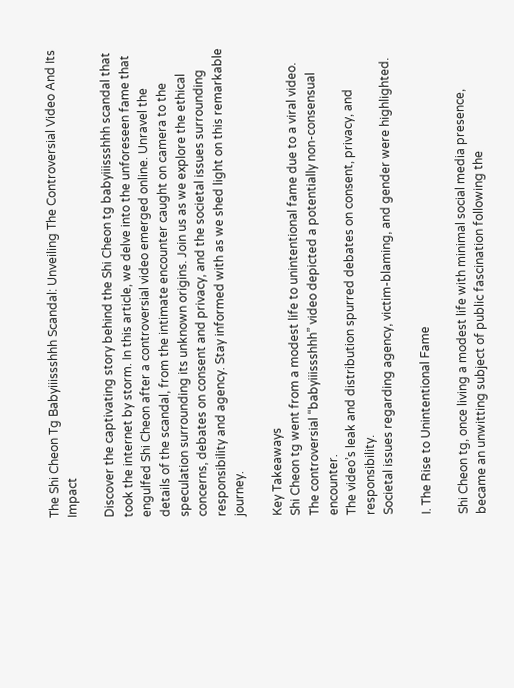The Shi Cheon Tg Babyiiissshhh Scandal: Unveiling The Controversial Video And Its Impact

Discover the captivating story behind the Shi Cheon tg babyiiissshhh scandal that took the internet by storm. In this article, we delve into the unforeseen fame that engulfed Shi Cheon after a controversial video emerged online. Unravel the details of the scandal, from the intimate encounter caught on camera to the speculation surrounding its unknown origins. Join us as we explore the ethical concerns, debates on consent and privacy, and the societal issues surrounding responsibility and agency. Stay informed with as we shed light on this remarkable journey.

Key Takeaways
Shi Cheon tg went from a modest life to unintentional fame due to a viral video.
The controversial “babyiiissshhh” video depicted a potentially non-consensual encounter.
The video’s leak and distribution spurred debates on consent, privacy, and responsibility.
Societal issues regarding agency, victim-blaming, and gender were highlighted.

I. The Rise to Unintentional Fame

Shi Cheon tg, once living a modest life with minimal social media presence, became an unwitting subject of public fascination following the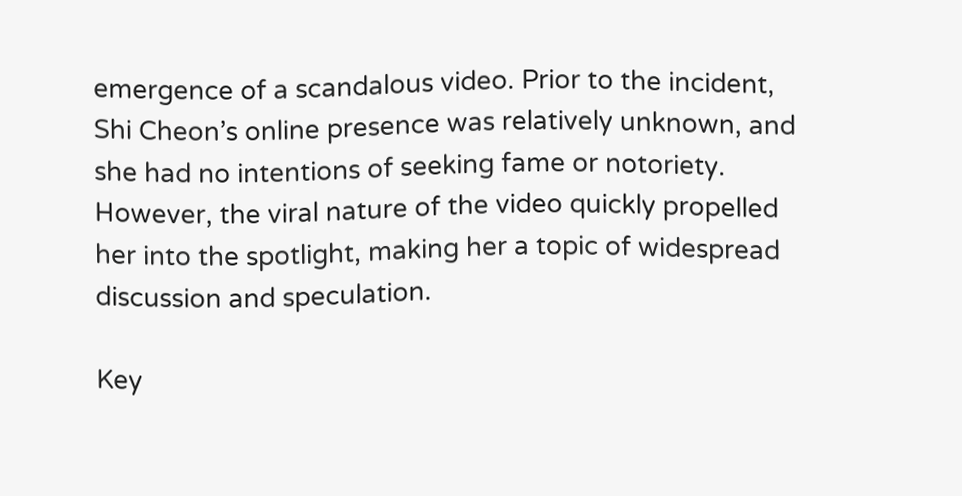emergence of a scandalous video. Prior to the incident, Shi Cheon’s online presence was relatively unknown, and she had no intentions of seeking fame or notoriety. However, the viral nature of the video quickly propelled her into the spotlight, making her a topic of widespread discussion and speculation.

Key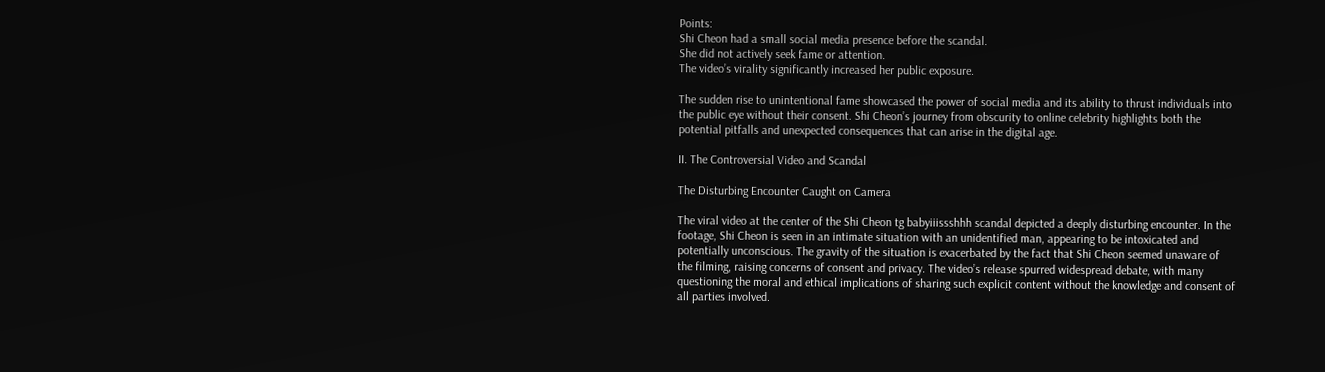Points:
Shi Cheon had a small social media presence before the scandal.
She did not actively seek fame or attention.
The video’s virality significantly increased her public exposure.

The sudden rise to unintentional fame showcased the power of social media and its ability to thrust individuals into the public eye without their consent. Shi Cheon’s journey from obscurity to online celebrity highlights both the potential pitfalls and unexpected consequences that can arise in the digital age.

II. The Controversial Video and Scandal

The Disturbing Encounter Caught on Camera

The viral video at the center of the Shi Cheon tg babyiiissshhh scandal depicted a deeply disturbing encounter. In the footage, Shi Cheon is seen in an intimate situation with an unidentified man, appearing to be intoxicated and potentially unconscious. The gravity of the situation is exacerbated by the fact that Shi Cheon seemed unaware of the filming, raising concerns of consent and privacy. The video’s release spurred widespread debate, with many questioning the moral and ethical implications of sharing such explicit content without the knowledge and consent of all parties involved.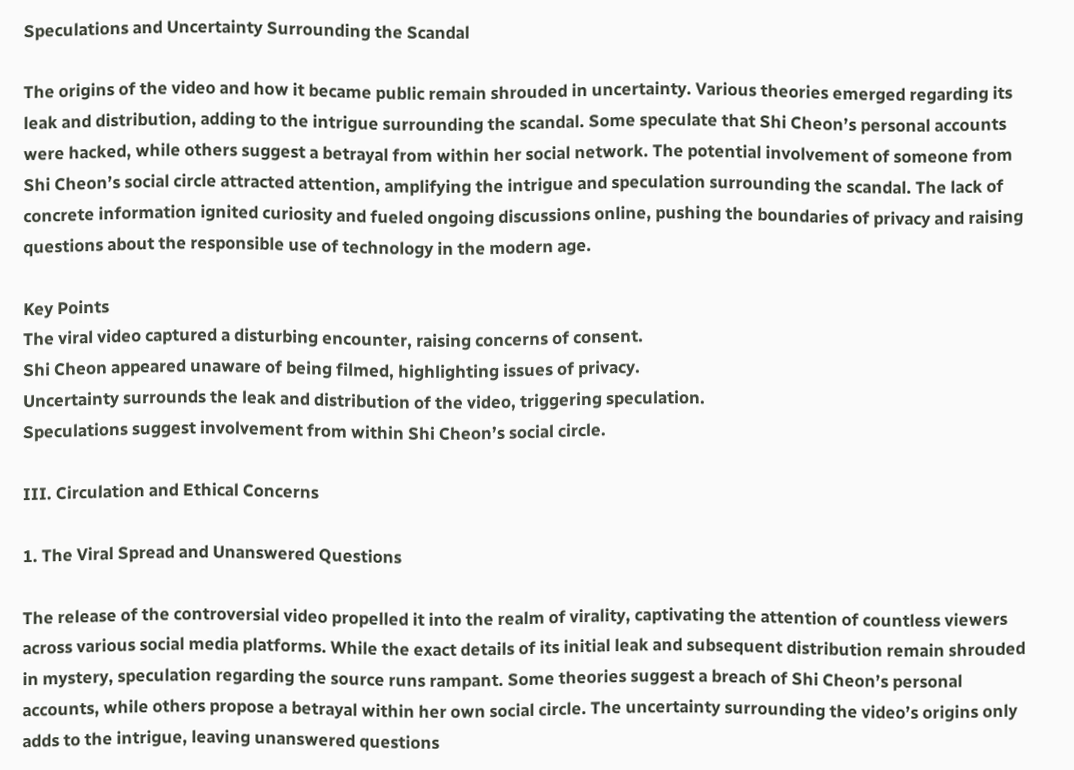Speculations and Uncertainty Surrounding the Scandal

The origins of the video and how it became public remain shrouded in uncertainty. Various theories emerged regarding its leak and distribution, adding to the intrigue surrounding the scandal. Some speculate that Shi Cheon’s personal accounts were hacked, while others suggest a betrayal from within her social network. The potential involvement of someone from Shi Cheon’s social circle attracted attention, amplifying the intrigue and speculation surrounding the scandal. The lack of concrete information ignited curiosity and fueled ongoing discussions online, pushing the boundaries of privacy and raising questions about the responsible use of technology in the modern age.

Key Points
The viral video captured a disturbing encounter, raising concerns of consent.
Shi Cheon appeared unaware of being filmed, highlighting issues of privacy.
Uncertainty surrounds the leak and distribution of the video, triggering speculation.
Speculations suggest involvement from within Shi Cheon’s social circle.

III. Circulation and Ethical Concerns

1. The Viral Spread and Unanswered Questions

The release of the controversial video propelled it into the realm of virality, captivating the attention of countless viewers across various social media platforms. While the exact details of its initial leak and subsequent distribution remain shrouded in mystery, speculation regarding the source runs rampant. Some theories suggest a breach of Shi Cheon’s personal accounts, while others propose a betrayal within her own social circle. The uncertainty surrounding the video’s origins only adds to the intrigue, leaving unanswered questions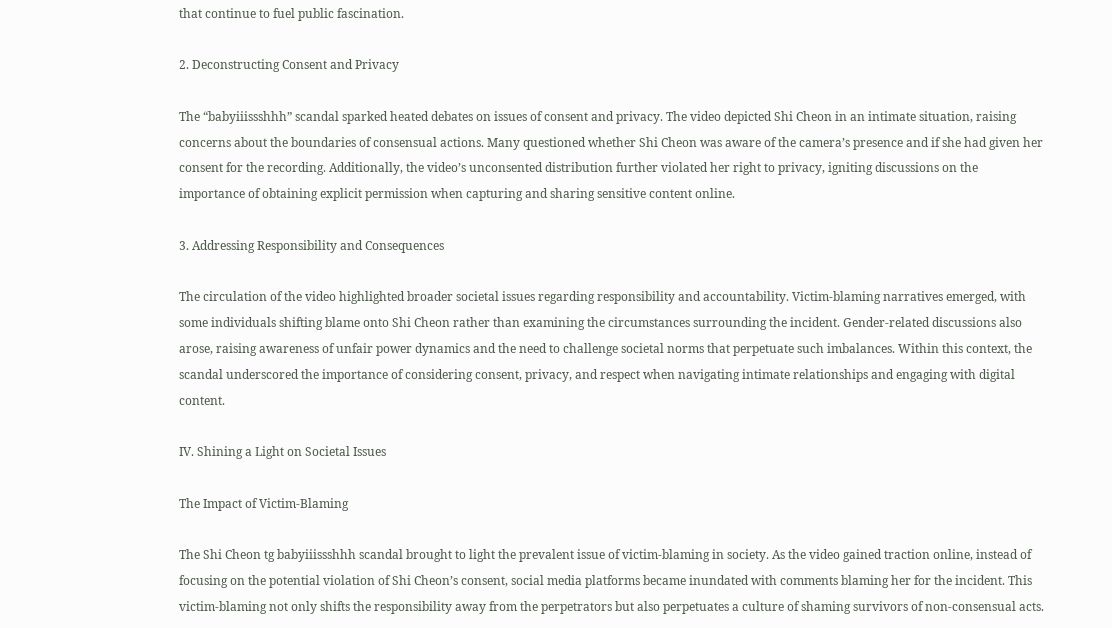that continue to fuel public fascination.

2. Deconstructing Consent and Privacy

The “babyiiissshhh” scandal sparked heated debates on issues of consent and privacy. The video depicted Shi Cheon in an intimate situation, raising concerns about the boundaries of consensual actions. Many questioned whether Shi Cheon was aware of the camera’s presence and if she had given her consent for the recording. Additionally, the video’s unconsented distribution further violated her right to privacy, igniting discussions on the importance of obtaining explicit permission when capturing and sharing sensitive content online.

3. Addressing Responsibility and Consequences

The circulation of the video highlighted broader societal issues regarding responsibility and accountability. Victim-blaming narratives emerged, with some individuals shifting blame onto Shi Cheon rather than examining the circumstances surrounding the incident. Gender-related discussions also arose, raising awareness of unfair power dynamics and the need to challenge societal norms that perpetuate such imbalances. Within this context, the scandal underscored the importance of considering consent, privacy, and respect when navigating intimate relationships and engaging with digital content.

IV. Shining a Light on Societal Issues

The Impact of Victim-Blaming

The Shi Cheon tg babyiiissshhh scandal brought to light the prevalent issue of victim-blaming in society. As the video gained traction online, instead of focusing on the potential violation of Shi Cheon’s consent, social media platforms became inundated with comments blaming her for the incident. This victim-blaming not only shifts the responsibility away from the perpetrators but also perpetuates a culture of shaming survivors of non-consensual acts.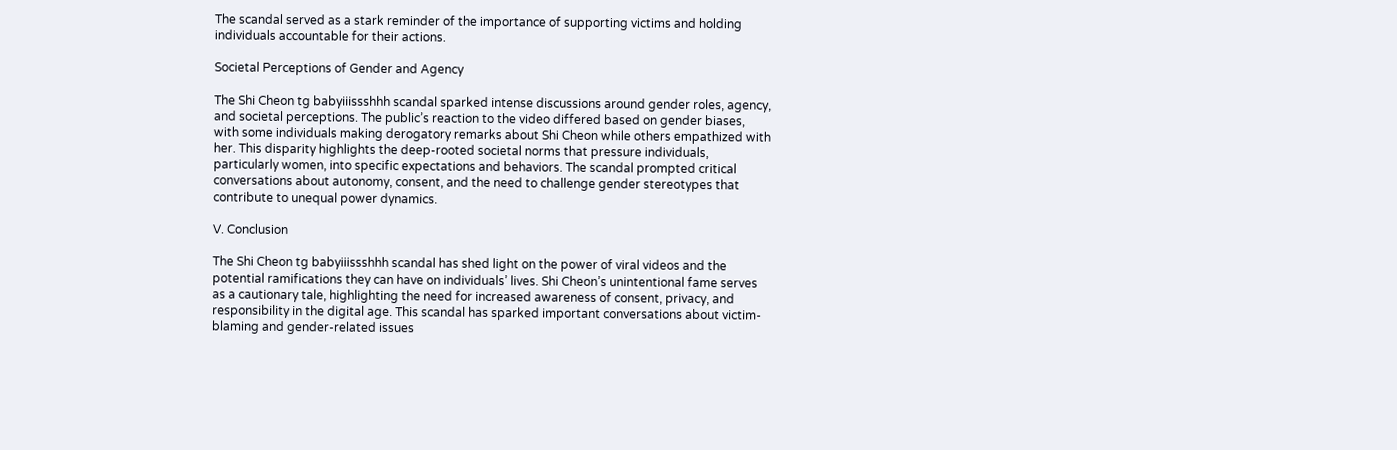The scandal served as a stark reminder of the importance of supporting victims and holding individuals accountable for their actions.

Societal Perceptions of Gender and Agency

The Shi Cheon tg babyiiissshhh scandal sparked intense discussions around gender roles, agency, and societal perceptions. The public’s reaction to the video differed based on gender biases, with some individuals making derogatory remarks about Shi Cheon while others empathized with her. This disparity highlights the deep-rooted societal norms that pressure individuals, particularly women, into specific expectations and behaviors. The scandal prompted critical conversations about autonomy, consent, and the need to challenge gender stereotypes that contribute to unequal power dynamics.

V. Conclusion

The Shi Cheon tg babyiiissshhh scandal has shed light on the power of viral videos and the potential ramifications they can have on individuals’ lives. Shi Cheon’s unintentional fame serves as a cautionary tale, highlighting the need for increased awareness of consent, privacy, and responsibility in the digital age. This scandal has sparked important conversations about victim-blaming and gender-related issues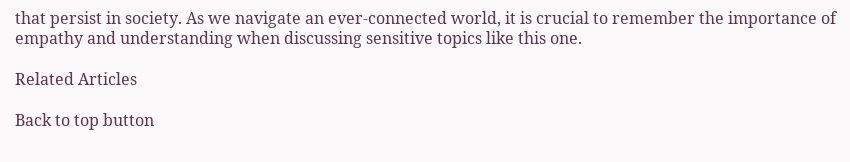that persist in society. As we navigate an ever-connected world, it is crucial to remember the importance of empathy and understanding when discussing sensitive topics like this one.

Related Articles

Back to top button